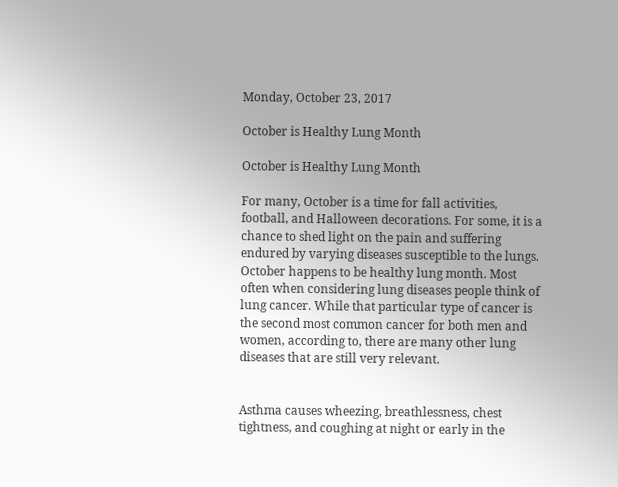Monday, October 23, 2017

October is Healthy Lung Month

October is Healthy Lung Month

For many, October is a time for fall activities, football, and Halloween decorations. For some, it is a chance to shed light on the pain and suffering endured by varying diseases susceptible to the lungs. October happens to be healthy lung month. Most often when considering lung diseases people think of lung cancer. While that particular type of cancer is the second most common cancer for both men and women, according to, there are many other lung diseases that are still very relevant.


Asthma causes wheezing, breathlessness, chest tightness, and coughing at night or early in the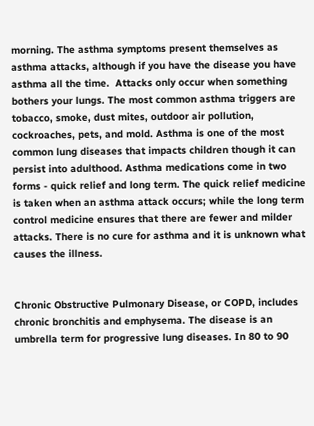morning. The asthma symptoms present themselves as asthma attacks, although if you have the disease you have asthma all the time.  Attacks only occur when something bothers your lungs. The most common asthma triggers are tobacco, smoke, dust mites, outdoor air pollution, cockroaches, pets, and mold. Asthma is one of the most common lung diseases that impacts children though it can persist into adulthood. Asthma medications come in two forms - quick relief and long term. The quick relief medicine is taken when an asthma attack occurs; while the long term control medicine ensures that there are fewer and milder attacks. There is no cure for asthma and it is unknown what causes the illness.


Chronic Obstructive Pulmonary Disease, or COPD, includes chronic bronchitis and emphysema. The disease is an umbrella term for progressive lung diseases. In 80 to 90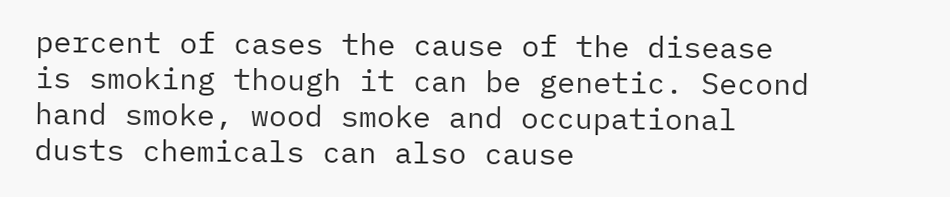percent of cases the cause of the disease is smoking though it can be genetic. Second hand smoke, wood smoke and occupational dusts chemicals can also cause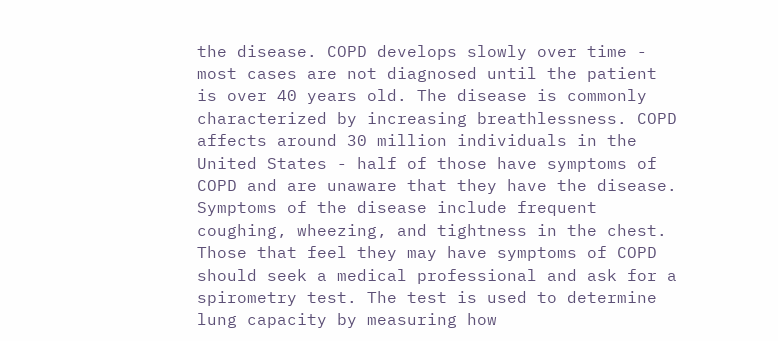the disease. COPD develops slowly over time - most cases are not diagnosed until the patient is over 40 years old. The disease is commonly characterized by increasing breathlessness. COPD affects around 30 million individuals in the United States - half of those have symptoms of COPD and are unaware that they have the disease. Symptoms of the disease include frequent coughing, wheezing, and tightness in the chest. Those that feel they may have symptoms of COPD should seek a medical professional and ask for a spirometry test. The test is used to determine lung capacity by measuring how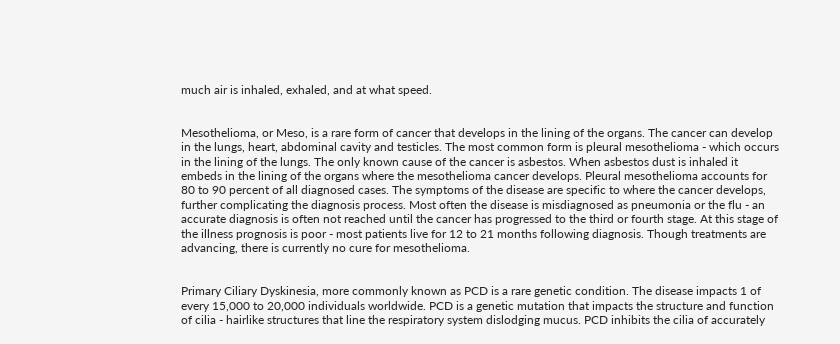much air is inhaled, exhaled, and at what speed.


Mesothelioma, or Meso, is a rare form of cancer that develops in the lining of the organs. The cancer can develop in the lungs, heart, abdominal cavity and testicles. The most common form is pleural mesothelioma - which occurs in the lining of the lungs. The only known cause of the cancer is asbestos. When asbestos dust is inhaled it embeds in the lining of the organs where the mesothelioma cancer develops. Pleural mesothelioma accounts for 80 to 90 percent of all diagnosed cases. The symptoms of the disease are specific to where the cancer develops, further complicating the diagnosis process. Most often the disease is misdiagnosed as pneumonia or the flu - an accurate diagnosis is often not reached until the cancer has progressed to the third or fourth stage. At this stage of the illness prognosis is poor - most patients live for 12 to 21 months following diagnosis. Though treatments are advancing, there is currently no cure for mesothelioma.


Primary Ciliary Dyskinesia, more commonly known as PCD is a rare genetic condition. The disease impacts 1 of every 15,000 to 20,000 individuals worldwide. PCD is a genetic mutation that impacts the structure and function of cilia - hairlike structures that line the respiratory system dislodging mucus. PCD inhibits the cilia of accurately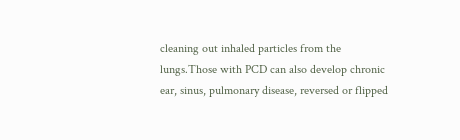cleaning out inhaled particles from the lungs.Those with PCD can also develop chronic ear, sinus, pulmonary disease, reversed or flipped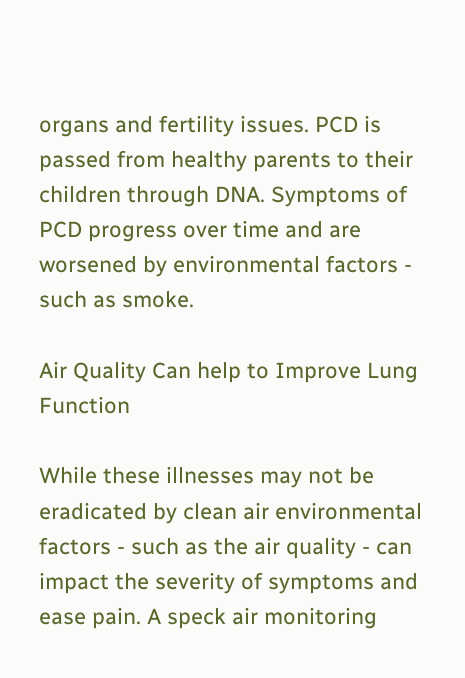organs and fertility issues. PCD is passed from healthy parents to their children through DNA. Symptoms of PCD progress over time and are worsened by environmental factors - such as smoke.

Air Quality Can help to Improve Lung Function

While these illnesses may not be eradicated by clean air environmental factors - such as the air quality - can impact the severity of symptoms and ease pain. A speck air monitoring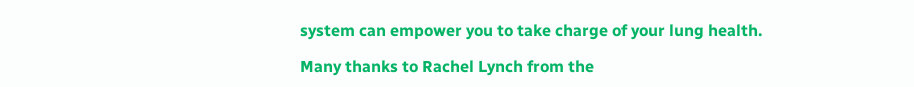system can empower you to take charge of your lung health.

Many thanks to Rachel Lynch from the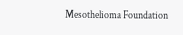Mesothelioma Foundation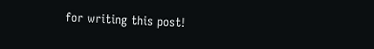for writing this post!